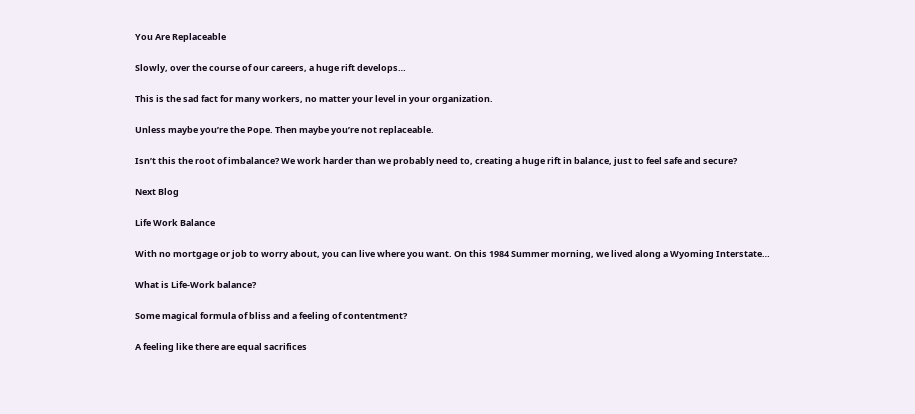You Are Replaceable

Slowly, over the course of our careers, a huge rift develops…

This is the sad fact for many workers, no matter your level in your organization.

Unless maybe you’re the Pope. Then maybe you’re not replaceable.

Isn’t this the root of imbalance? We work harder than we probably need to, creating a huge rift in balance, just to feel safe and secure?

Next Blog

Life Work Balance

With no mortgage or job to worry about, you can live where you want. On this 1984 Summer morning, we lived along a Wyoming Interstate…

What is Life-Work balance?

Some magical formula of bliss and a feeling of contentment?

A feeling like there are equal sacrifices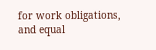for work obligations, and equal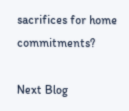sacrifices for home commitments?

Next Blog